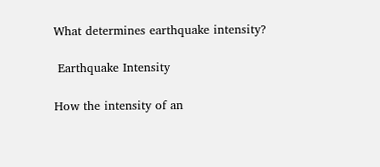What determines earthquake intensity?

 Earthquake Intensity

How the intensity of an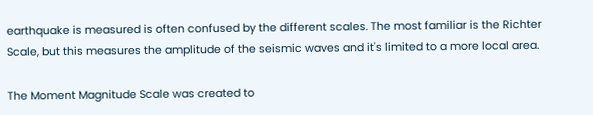earthquake is measured is often confused by the different scales. The most familiar is the Richter Scale, but this measures the amplitude of the seismic waves and it's limited to a more local area.

The Moment Magnitude Scale was created to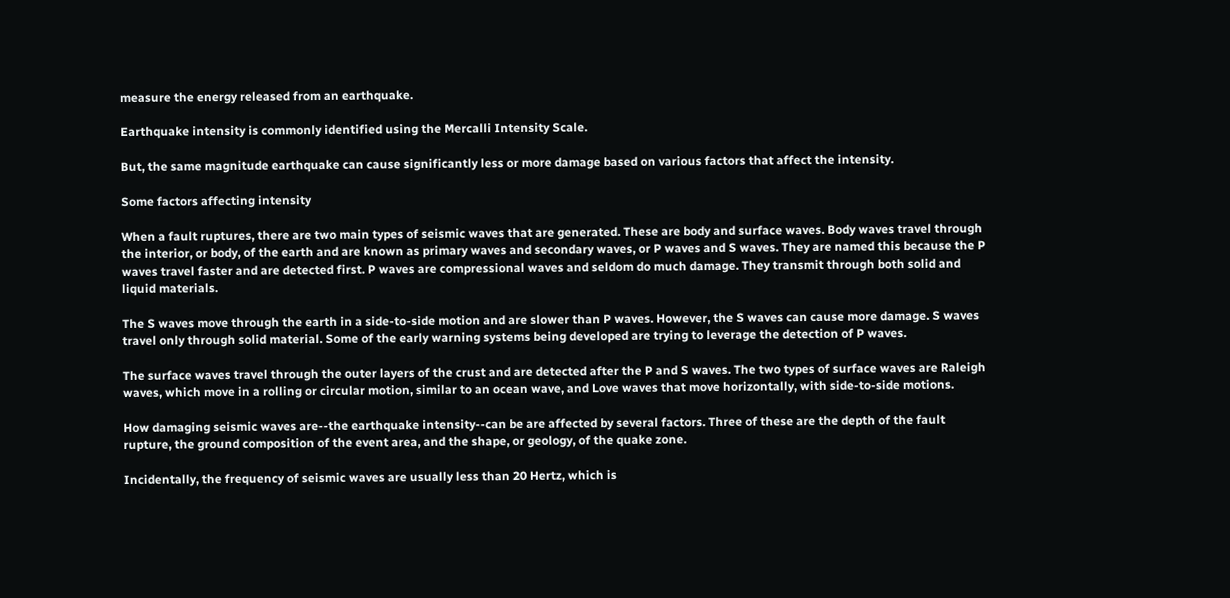measure the energy released from an earthquake.

Earthquake intensity is commonly identified using the Mercalli Intensity Scale.

But, the same magnitude earthquake can cause significantly less or more damage based on various factors that affect the intensity.

Some factors affecting intensity

When a fault ruptures, there are two main types of seismic waves that are generated. These are body and surface waves. Body waves travel through the interior, or body, of the earth and are known as primary waves and secondary waves, or P waves and S waves. They are named this because the P waves travel faster and are detected first. P waves are compressional waves and seldom do much damage. They transmit through both solid and liquid materials.

The S waves move through the earth in a side-to-side motion and are slower than P waves. However, the S waves can cause more damage. S waves travel only through solid material. Some of the early warning systems being developed are trying to leverage the detection of P waves.

The surface waves travel through the outer layers of the crust and are detected after the P and S waves. The two types of surface waves are Raleigh waves, which move in a rolling or circular motion, similar to an ocean wave, and Love waves that move horizontally, with side-to-side motions.

How damaging seismic waves are--the earthquake intensity--can be are affected by several factors. Three of these are the depth of the fault rupture, the ground composition of the event area, and the shape, or geology, of the quake zone.

Incidentally, the frequency of seismic waves are usually less than 20 Hertz, which is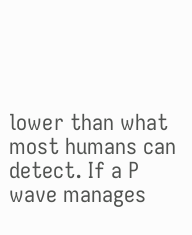lower than what most humans can detect. If a P wave manages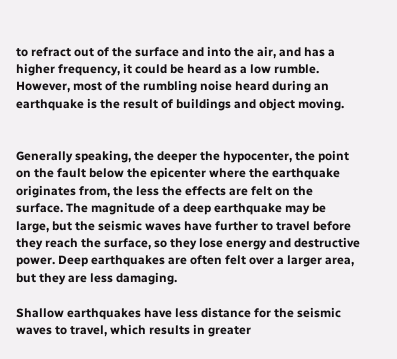to refract out of the surface and into the air, and has a higher frequency, it could be heard as a low rumble. However, most of the rumbling noise heard during an earthquake is the result of buildings and object moving.


Generally speaking, the deeper the hypocenter, the point on the fault below the epicenter where the earthquake originates from, the less the effects are felt on the surface. The magnitude of a deep earthquake may be large, but the seismic waves have further to travel before they reach the surface, so they lose energy and destructive power. Deep earthquakes are often felt over a larger area, but they are less damaging.

Shallow earthquakes have less distance for the seismic waves to travel, which results in greater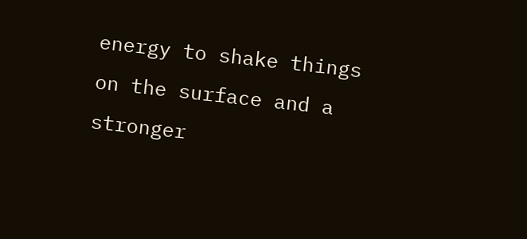energy to shake things on the surface and a stronger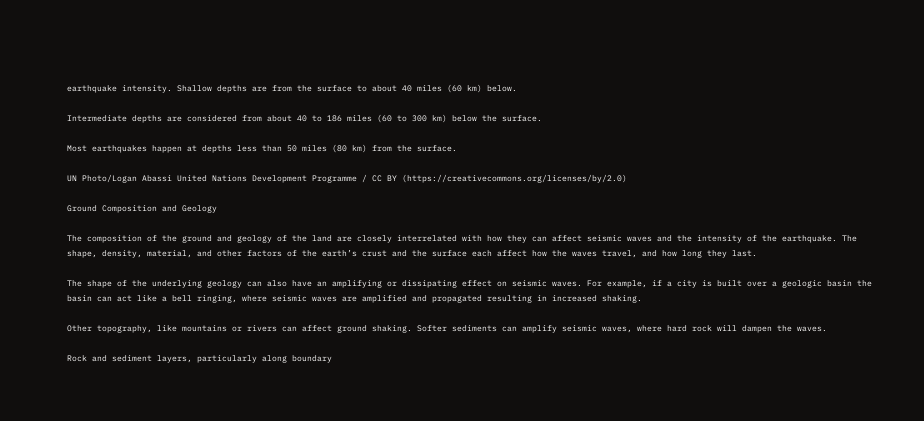earthquake intensity. Shallow depths are from the surface to about 40 miles (60 km) below.

Intermediate depths are considered from about 40 to 186 miles (60 to 300 km) below the surface.

Most earthquakes happen at depths less than 50 miles (80 km) from the surface.

UN Photo/Logan Abassi United Nations Development Programme / CC BY (https://creativecommons.org/licenses/by/2.0)

Ground Composition and Geology

The composition of the ground and geology of the land are closely interrelated with how they can affect seismic waves and the intensity of the earthquake. The shape, density, material, and other factors of the earth’s crust and the surface each affect how the waves travel, and how long they last.

The shape of the underlying geology can also have an amplifying or dissipating effect on seismic waves. For example, if a city is built over a geologic basin the basin can act like a bell ringing, where seismic waves are amplified and propagated resulting in increased shaking.

Other topography, like mountains or rivers can affect ground shaking. Softer sediments can amplify seismic waves, where hard rock will dampen the waves.

Rock and sediment layers, particularly along boundary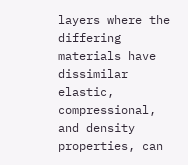layers where the differing materials have dissimilar elastic, compressional, and density properties, can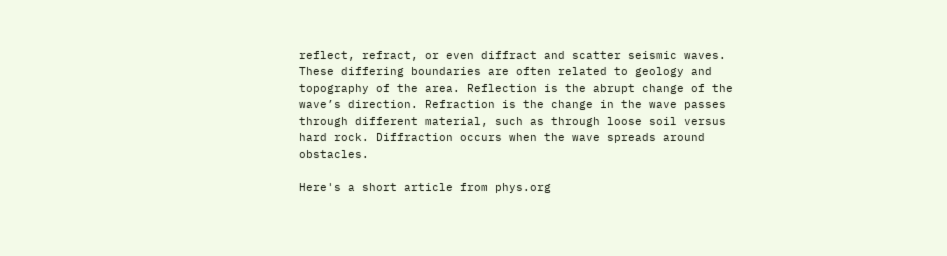reflect, refract, or even diffract and scatter seismic waves. These differing boundaries are often related to geology and topography of the area. Reflection is the abrupt change of the wave’s direction. Refraction is the change in the wave passes through different material, such as through loose soil versus hard rock. Diffraction occurs when the wave spreads around obstacles.

Here's a short article from phys.org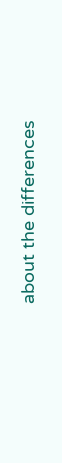about the differences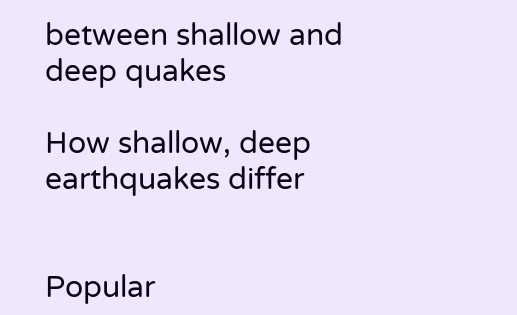between shallow and deep quakes

How shallow, deep earthquakes differ


Popular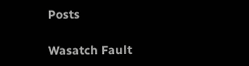Posts

Wasatch Fault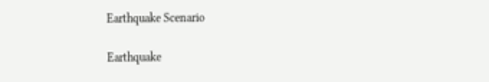Earthquake Scenario

Earthquake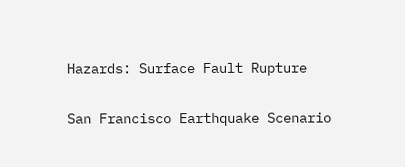Hazards: Surface Fault Rupture

San Francisco Earthquake Scenario